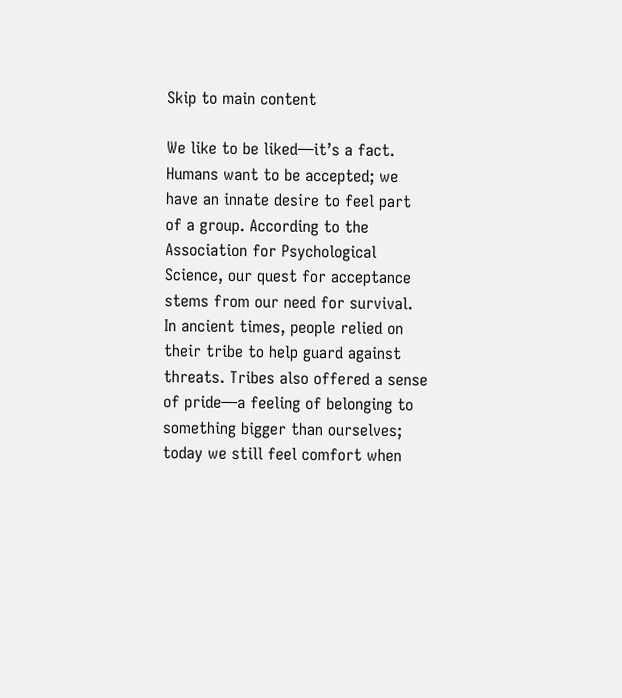Skip to main content

We like to be liked—it’s a fact. Humans want to be accepted; we have an innate desire to feel part of a group. According to the Association for Psychological Science, our quest for acceptance stems from our need for survival. In ancient times, people relied on their tribe to help guard against threats. Tribes also offered a sense of pride—a feeling of belonging to something bigger than ourselves; today we still feel comfort when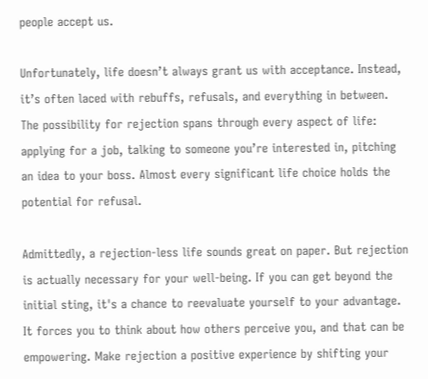people accept us.

Unfortunately, life doesn’t always grant us with acceptance. Instead, it’s often laced with rebuffs, refusals, and everything in between. The possibility for rejection spans through every aspect of life: applying for a job, talking to someone you’re interested in, pitching an idea to your boss. Almost every significant life choice holds the potential for refusal.

Admittedly, a rejection-less life sounds great on paper. But rejection is actually necessary for your well-being. If you can get beyond the initial sting, it's a chance to reevaluate yourself to your advantage. It forces you to think about how others perceive you, and that can be empowering. Make rejection a positive experience by shifting your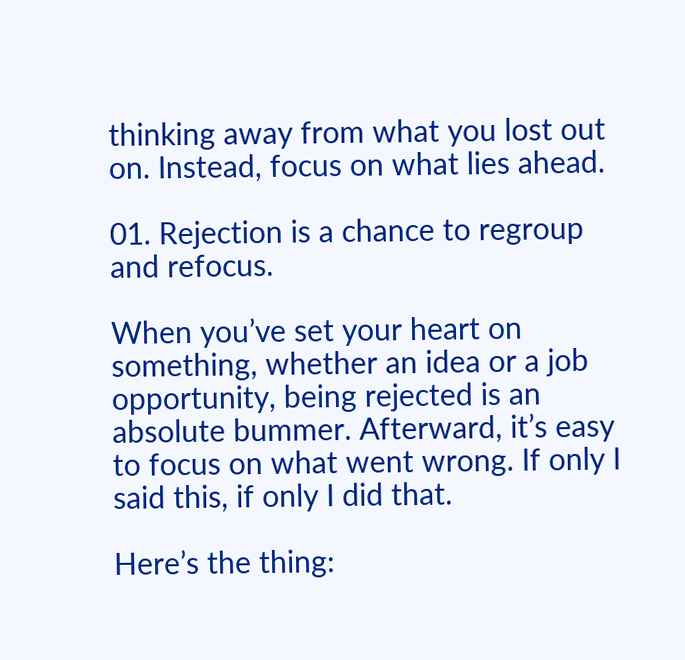thinking away from what you lost out on. Instead, focus on what lies ahead.

01. Rejection is a chance to regroup and refocus.

When you’ve set your heart on something, whether an idea or a job opportunity, being rejected is an absolute bummer. Afterward, it’s easy to focus on what went wrong. If only I said this, if only I did that.

Here’s the thing: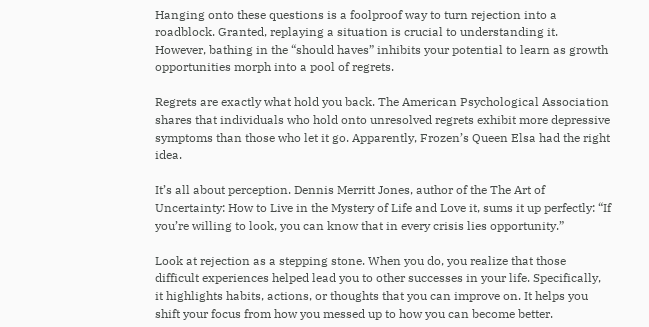Hanging onto these questions is a foolproof way to turn rejection into a roadblock. Granted, replaying a situation is crucial to understanding it. However, bathing in the “should haves” inhibits your potential to learn as growth opportunities morph into a pool of regrets.

Regrets are exactly what hold you back. The American Psychological Association shares that individuals who hold onto unresolved regrets exhibit more depressive symptoms than those who let it go. Apparently, Frozen’s Queen Elsa had the right idea.

It’s all about perception. Dennis Merritt Jones, author of the The Art of Uncertainty: How to Live in the Mystery of Life and Love it, sums it up perfectly: “If you’re willing to look, you can know that in every crisis lies opportunity.”

Look at rejection as a stepping stone. When you do, you realize that those difficult experiences helped lead you to other successes in your life. Specifically, it highlights habits, actions, or thoughts that you can improve on. It helps you shift your focus from how you messed up to how you can become better.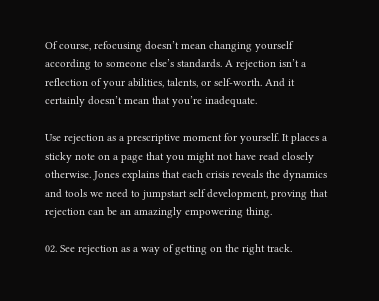Of course, refocusing doesn’t mean changing yourself according to someone else’s standards. A rejection isn’t a reflection of your abilities, talents, or self-worth. And it certainly doesn’t mean that you’re inadequate.

Use rejection as a prescriptive moment for yourself. It places a sticky note on a page that you might not have read closely otherwise. Jones explains that each crisis reveals the dynamics and tools we need to jumpstart self development, proving that rejection can be an amazingly empowering thing.

02. See rejection as a way of getting on the right track.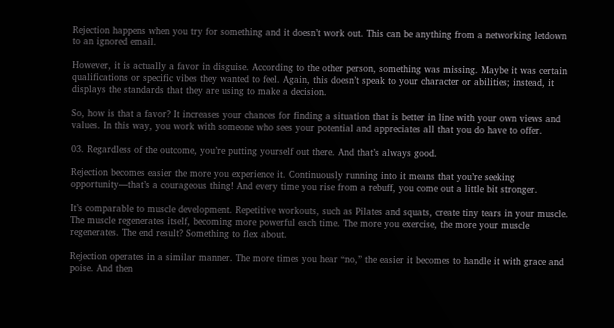Rejection happens when you try for something and it doesn’t work out. This can be anything from a networking letdown to an ignored email.

However, it is actually a favor in disguise. According to the other person, something was missing. Maybe it was certain qualifications or specific vibes they wanted to feel. Again, this doesn’t speak to your character or abilities; instead, it displays the standards that they are using to make a decision.

So, how is that a favor? It increases your chances for finding a situation that is better in line with your own views and values. In this way, you work with someone who sees your potential and appreciates all that you do have to offer.

03. Regardless of the outcome, you’re putting yourself out there. And that’s always good.

Rejection becomes easier the more you experience it. Continuously running into it means that you’re seeking opportunity—that’s a courageous thing! And every time you rise from a rebuff, you come out a little bit stronger.

It’s comparable to muscle development. Repetitive workouts, such as Pilates and squats, create tiny tears in your muscle. The muscle regenerates itself, becoming more powerful each time. The more you exercise, the more your muscle regenerates. The end result? Something to flex about.

Rejection operates in a similar manner. The more times you hear “no,” the easier it becomes to handle it with grace and poise. And then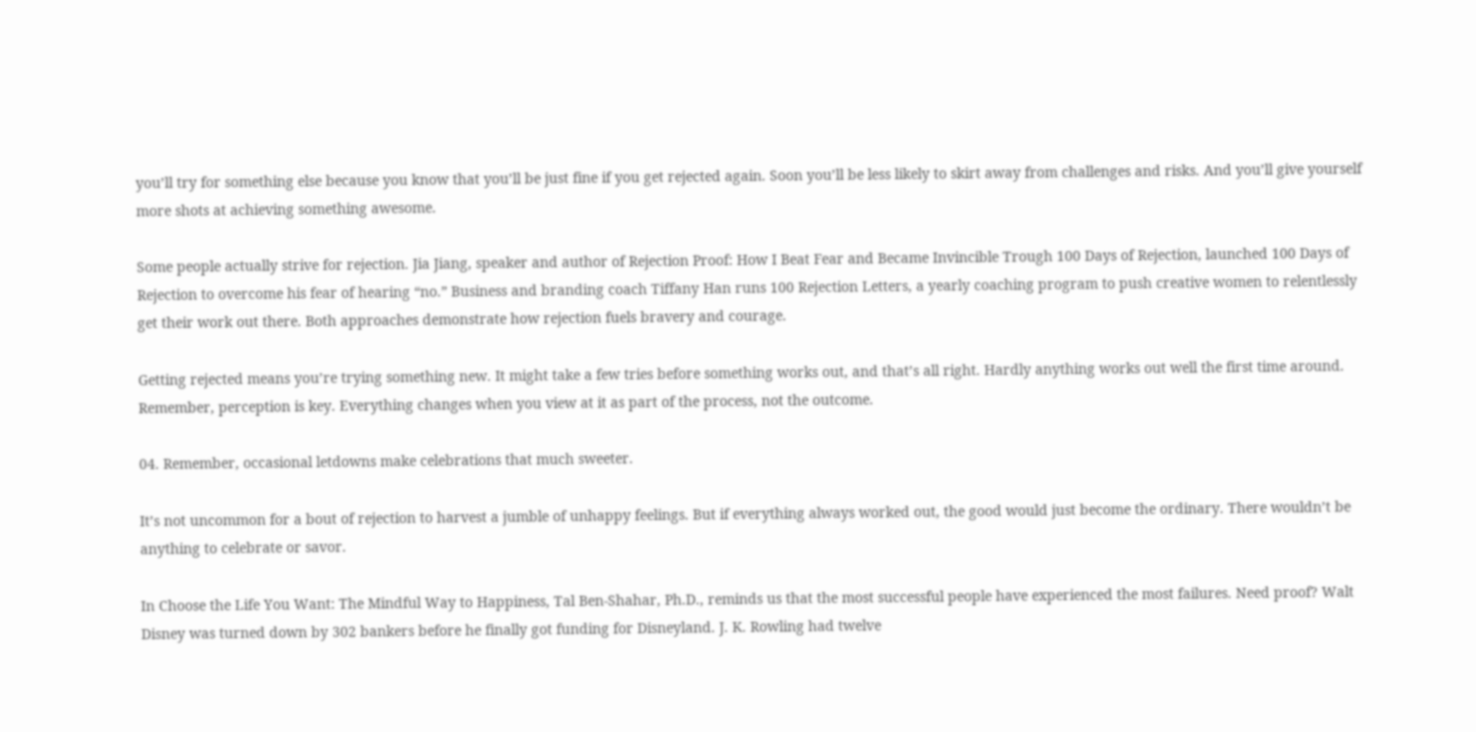you’ll try for something else because you know that you’ll be just fine if you get rejected again. Soon you’ll be less likely to skirt away from challenges and risks. And you’ll give yourself more shots at achieving something awesome.

Some people actually strive for rejection. Jia Jiang, speaker and author of Rejection Proof: How I Beat Fear and Became Invincible Trough 100 Days of Rejection, launched 100 Days of Rejection to overcome his fear of hearing “no.” Business and branding coach Tiffany Han runs 100 Rejection Letters, a yearly coaching program to push creative women to relentlessly get their work out there. Both approaches demonstrate how rejection fuels bravery and courage.

Getting rejected means you’re trying something new. It might take a few tries before something works out, and that’s all right. Hardly anything works out well the first time around. Remember, perception is key. Everything changes when you view at it as part of the process, not the outcome.

04. Remember, occasional letdowns make celebrations that much sweeter.

It’s not uncommon for a bout of rejection to harvest a jumble of unhappy feelings. But if everything always worked out, the good would just become the ordinary. There wouldn’t be anything to celebrate or savor.

In Choose the Life You Want: The Mindful Way to Happiness, Tal Ben-Shahar, Ph.D., reminds us that the most successful people have experienced the most failures. Need proof? Walt Disney was turned down by 302 bankers before he finally got funding for Disneyland. J. K. Rowling had twelve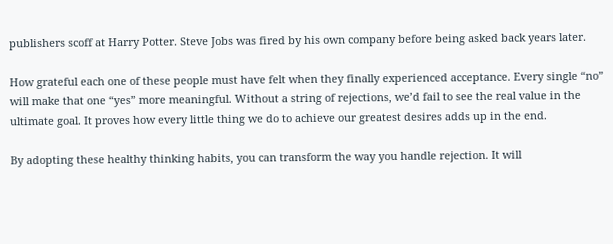publishers scoff at Harry Potter. Steve Jobs was fired by his own company before being asked back years later.

How grateful each one of these people must have felt when they finally experienced acceptance. Every single “no” will make that one “yes” more meaningful. Without a string of rejections, we’d fail to see the real value in the ultimate goal. It proves how every little thing we do to achieve our greatest desires adds up in the end.

By adopting these healthy thinking habits, you can transform the way you handle rejection. It will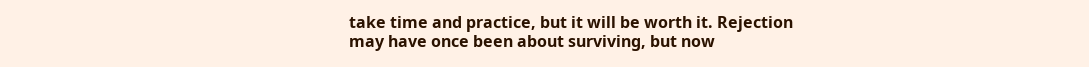take time and practice, but it will be worth it. Rejection may have once been about surviving, but now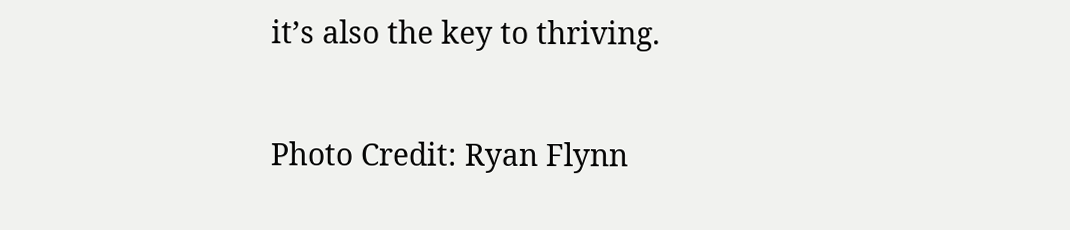it’s also the key to thriving.

Photo Credit: Ryan Flynn